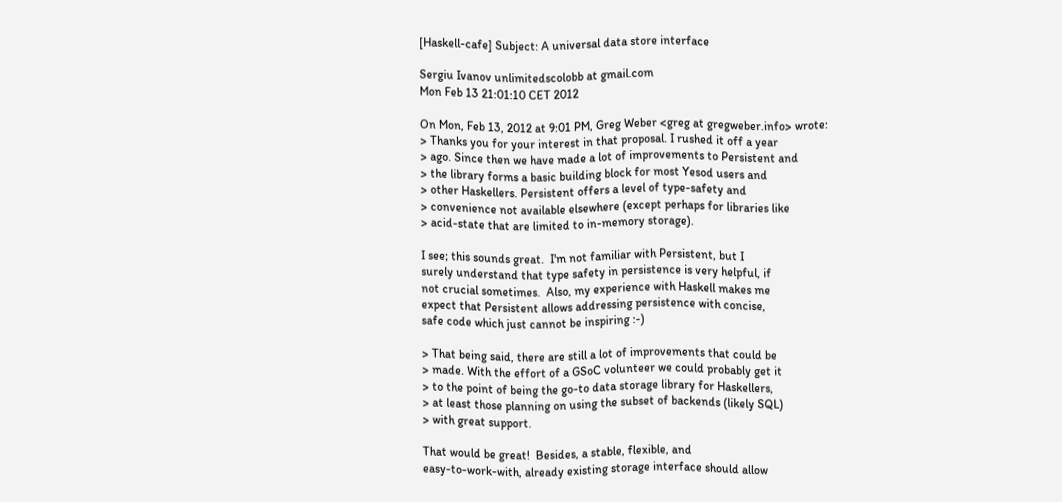[Haskell-cafe] Subject: A universal data store interface

Sergiu Ivanov unlimitedscolobb at gmail.com
Mon Feb 13 21:01:10 CET 2012

On Mon, Feb 13, 2012 at 9:01 PM, Greg Weber <greg at gregweber.info> wrote:
> Thanks you for your interest in that proposal. I rushed it off a year
> ago. Since then we have made a lot of improvements to Persistent and
> the library forms a basic building block for most Yesod users and
> other Haskellers. Persistent offers a level of type-safety and
> convenience not available elsewhere (except perhaps for libraries like
> acid-state that are limited to in-memory storage).

I see; this sounds great.  I'm not familiar with Persistent, but I
surely understand that type safety in persistence is very helpful, if
not crucial sometimes.  Also, my experience with Haskell makes me
expect that Persistent allows addressing persistence with concise,
safe code which just cannot be inspiring :-)

> That being said, there are still a lot of improvements that could be
> made. With the effort of a GSoC volunteer we could probably get it
> to the point of being the go-to data storage library for Haskellers,
> at least those planning on using the subset of backends (likely SQL)
> with great support.

That would be great!  Besides, a stable, flexible, and
easy-to-work-with, already existing storage interface should allow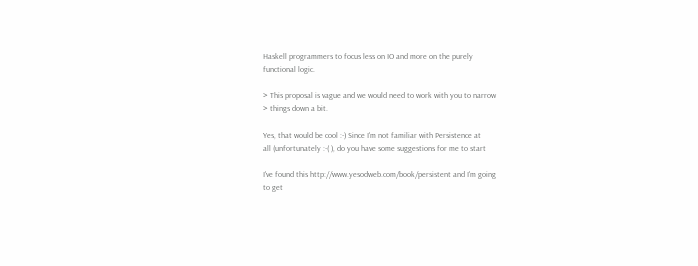Haskell programmers to focus less on IO and more on the purely
functional logic.

> This proposal is vague and we would need to work with you to narrow
> things down a bit.

Yes, that would be cool :-) Since I'm not familiar with Persistence at
all (unfortunately :-( ), do you have some suggestions for me to start

I've found this http://www.yesodweb.com/book/persistent and I'm going
to get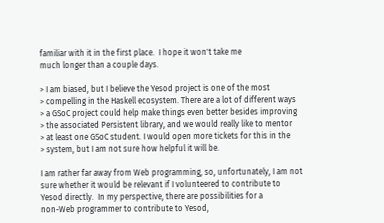familiar with it in the first place.  I hope it won't take me
much longer than a couple days.

> I am biased, but I believe the Yesod project is one of the most
> compelling in the Haskell ecosystem. There are a lot of different ways
> a GSoC project could help make things even better besides improving
> the associated Persistent library, and we would really like to mentor
> at least one GSoC student. I would open more tickets for this in the
> system, but I am not sure how helpful it will be.

I am rather far away from Web programming, so, unfortunately, I am not
sure whether it would be relevant if I volunteered to contribute to
Yesod directly.  In my perspective, there are possibilities for a
non-Web programmer to contribute to Yesod,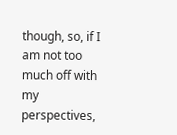though, so, if I am not too
much off with my perspectives,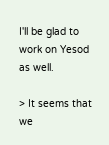I'll be glad to work on Yesod as well.

> It seems that we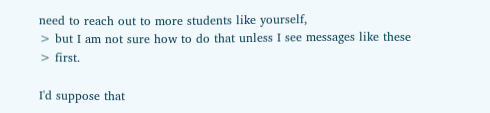need to reach out to more students like yourself,
> but I am not sure how to do that unless I see messages like these
> first.

I'd suppose that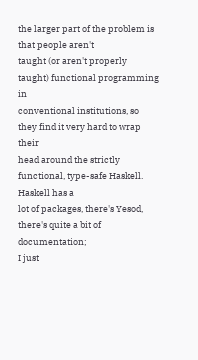the larger part of the problem is that people aren't
taught (or aren't properly taught) functional programming in
conventional institutions, so they find it very hard to wrap their
head around the strictly functional, type-safe Haskell.  Haskell has a
lot of packages, there's Yesod, there's quite a bit of documentation;
I just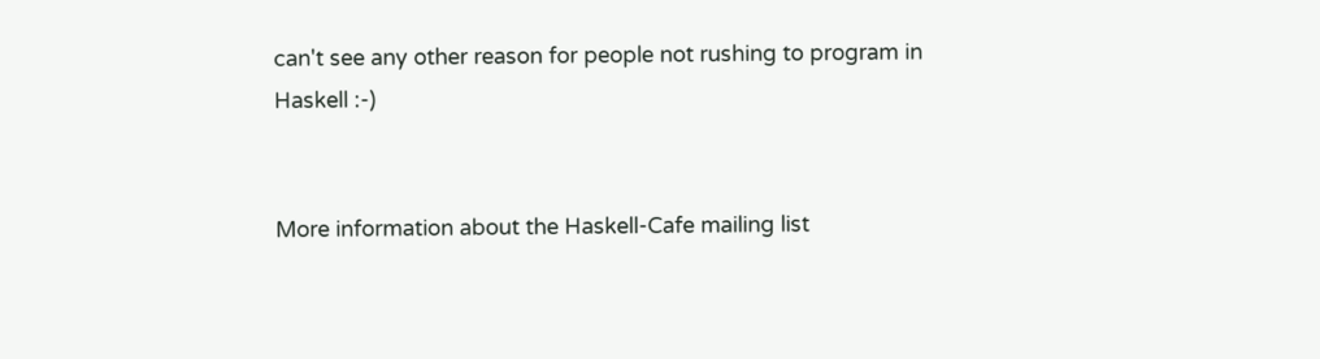can't see any other reason for people not rushing to program in
Haskell :-)


More information about the Haskell-Cafe mailing list